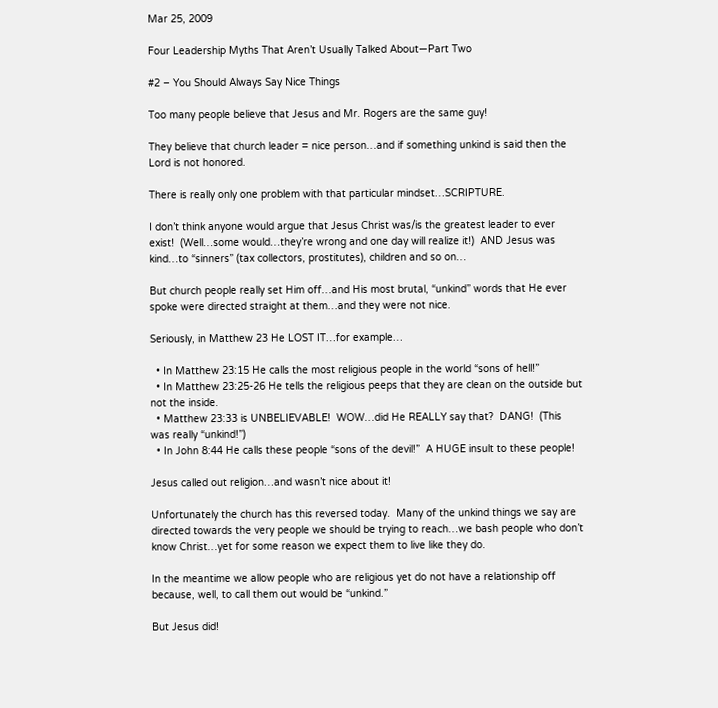Mar 25, 2009

Four Leadership Myths That Aren’t Usually Talked About—Part Two

#2 – You Should Always Say Nice Things

Too many people believe that Jesus and Mr. Rogers are the same guy!

They believe that church leader = nice person…and if something unkind is said then the Lord is not honored.

There is really only one problem with that particular mindset…SCRIPTURE.

I don’t think anyone would argue that Jesus Christ was/is the greatest leader to ever exist!  (Well…some would…they’re wrong and one day will realize it!)  AND Jesus was kind…to “sinners” (tax collectors, prostitutes), children and so on…

But church people really set Him off…and His most brutal, “unkind” words that He ever spoke were directed straight at them…and they were not nice.

Seriously, in Matthew 23 He LOST IT…for example…

  • In Matthew 23:15 He calls the most religious people in the world “sons of hell!”
  • In Matthew 23:25-26 He tells the religious peeps that they are clean on the outside but not the inside.
  • Matthew 23:33 is UNBELIEVABLE!  WOW…did He REALLY say that?  DANG!  (This was really “unkind!”)
  • In John 8:44 He calls these people “sons of the devil!”  A HUGE insult to these people!

Jesus called out religion…and wasn’t nice about it!

Unfortunately the church has this reversed today.  Many of the unkind things we say are directed towards the very people we should be trying to reach…we bash people who don’t know Christ…yet for some reason we expect them to live like they do.

In the meantime we allow people who are religious yet do not have a relationship off because, well, to call them out would be “unkind.”

But Jesus did!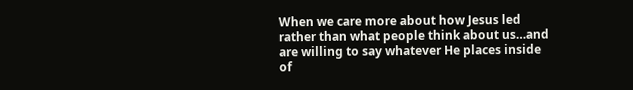When we care more about how Jesus led rather than what people think about us…and are willing to say whatever He places inside of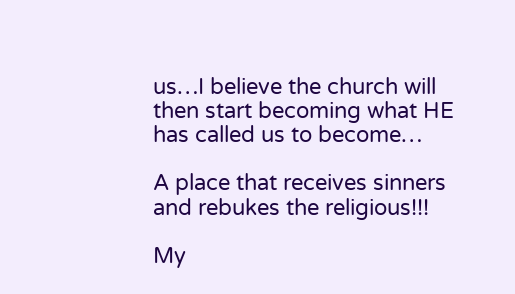us…I believe the church will then start becoming what HE has called us to become…

A place that receives sinners and rebukes the religious!!!

My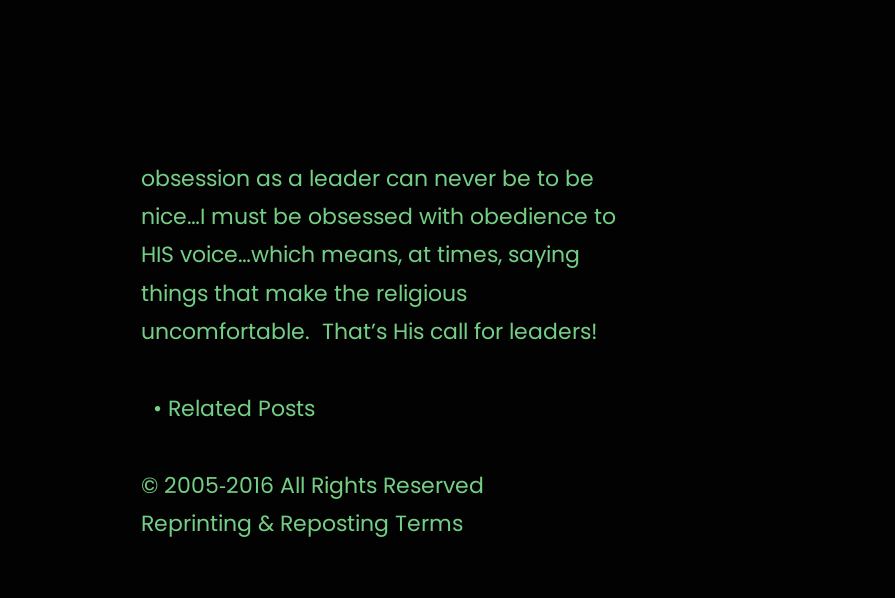obsession as a leader can never be to be nice…I must be obsessed with obedience to HIS voice…which means, at times, saying things that make the religious uncomfortable.  That’s His call for leaders!

  • Related Posts

© 2005‐2016 All Rights Reserved
Reprinting & Reposting Terms